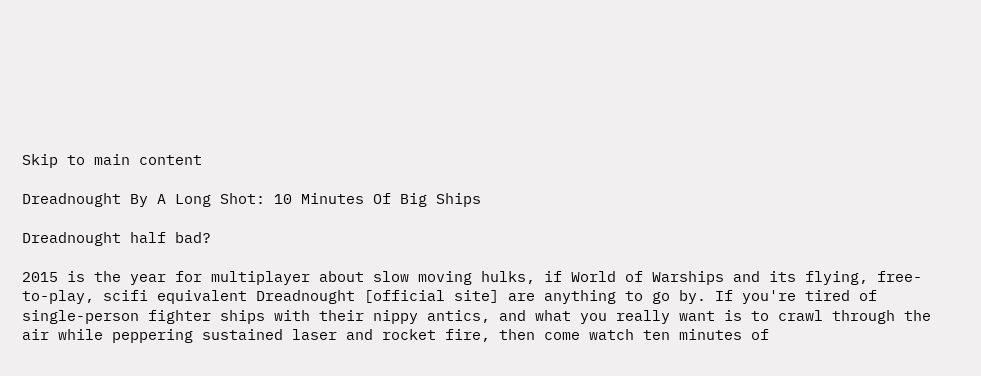Skip to main content

Dreadnought By A Long Shot: 10 Minutes Of Big Ships

Dreadnought half bad?

2015 is the year for multiplayer about slow moving hulks, if World of Warships and its flying, free-to-play, scifi equivalent Dreadnought [official site] are anything to go by. If you're tired of single-person fighter ships with their nippy antics, and what you really want is to crawl through the air while peppering sustained laser and rocket fire, then come watch ten minutes of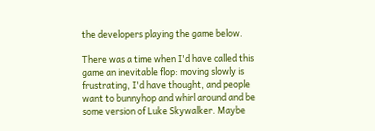the developers playing the game below.

There was a time when I'd have called this game an inevitable flop: moving slowly is frustrating, I'd have thought, and people want to bunnyhop and whirl around and be some version of Luke Skywalker. Maybe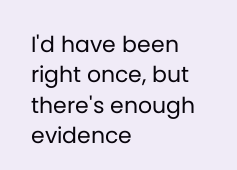I'd have been right once, but there's enough evidence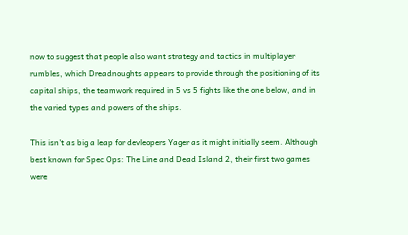now to suggest that people also want strategy and tactics in multiplayer rumbles, which Dreadnoughts appears to provide through the positioning of its capital ships, the teamwork required in 5 vs 5 fights like the one below, and in the varied types and powers of the ships.

This isn't as big a leap for devleopers Yager as it might initially seem. Although best known for Spec Ops: The Line and Dead Island 2, their first two games were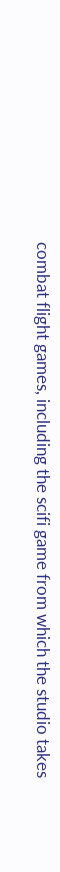combat flight games, including the scifi game from which the studio takes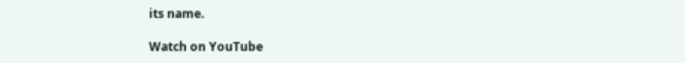its name.

Watch on YouTube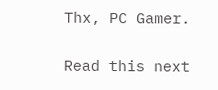Thx, PC Gamer.

Read this next